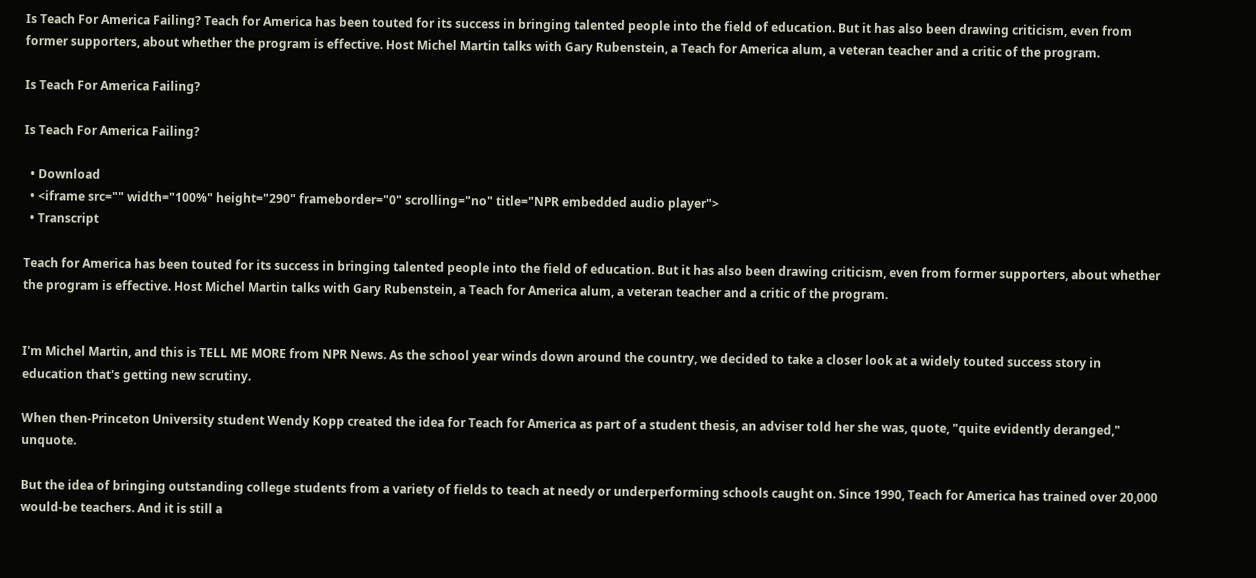Is Teach For America Failing? Teach for America has been touted for its success in bringing talented people into the field of education. But it has also been drawing criticism, even from former supporters, about whether the program is effective. Host Michel Martin talks with Gary Rubenstein, a Teach for America alum, a veteran teacher and a critic of the program.

Is Teach For America Failing?

Is Teach For America Failing?

  • Download
  • <iframe src="" width="100%" height="290" frameborder="0" scrolling="no" title="NPR embedded audio player">
  • Transcript

Teach for America has been touted for its success in bringing talented people into the field of education. But it has also been drawing criticism, even from former supporters, about whether the program is effective. Host Michel Martin talks with Gary Rubenstein, a Teach for America alum, a veteran teacher and a critic of the program.


I'm Michel Martin, and this is TELL ME MORE from NPR News. As the school year winds down around the country, we decided to take a closer look at a widely touted success story in education that's getting new scrutiny.

When then-Princeton University student Wendy Kopp created the idea for Teach for America as part of a student thesis, an adviser told her she was, quote, "quite evidently deranged," unquote.

But the idea of bringing outstanding college students from a variety of fields to teach at needy or underperforming schools caught on. Since 1990, Teach for America has trained over 20,000 would-be teachers. And it is still a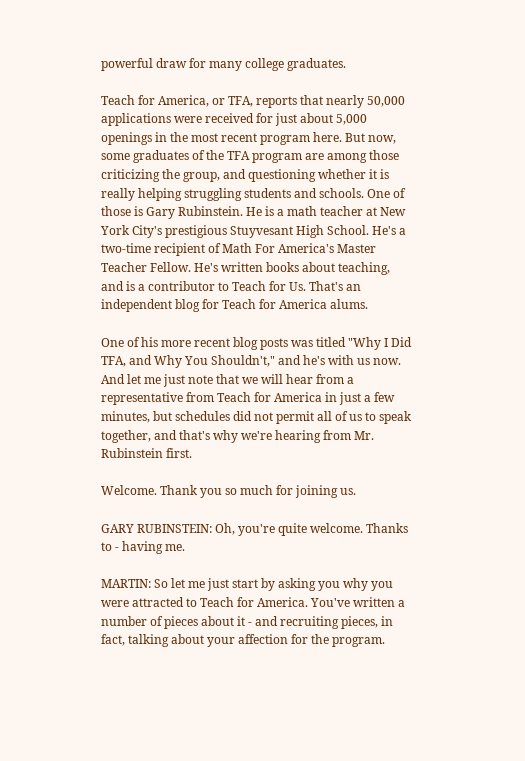powerful draw for many college graduates.

Teach for America, or TFA, reports that nearly 50,000 applications were received for just about 5,000 openings in the most recent program here. But now, some graduates of the TFA program are among those criticizing the group, and questioning whether it is really helping struggling students and schools. One of those is Gary Rubinstein. He is a math teacher at New York City's prestigious Stuyvesant High School. He's a two-time recipient of Math For America's Master Teacher Fellow. He's written books about teaching, and is a contributor to Teach for Us. That's an independent blog for Teach for America alums.

One of his more recent blog posts was titled "Why I Did TFA, and Why You Shouldn't," and he's with us now. And let me just note that we will hear from a representative from Teach for America in just a few minutes, but schedules did not permit all of us to speak together, and that's why we're hearing from Mr. Rubinstein first.

Welcome. Thank you so much for joining us.

GARY RUBINSTEIN: Oh, you're quite welcome. Thanks to - having me.

MARTIN: So let me just start by asking you why you were attracted to Teach for America. You've written a number of pieces about it - and recruiting pieces, in fact, talking about your affection for the program.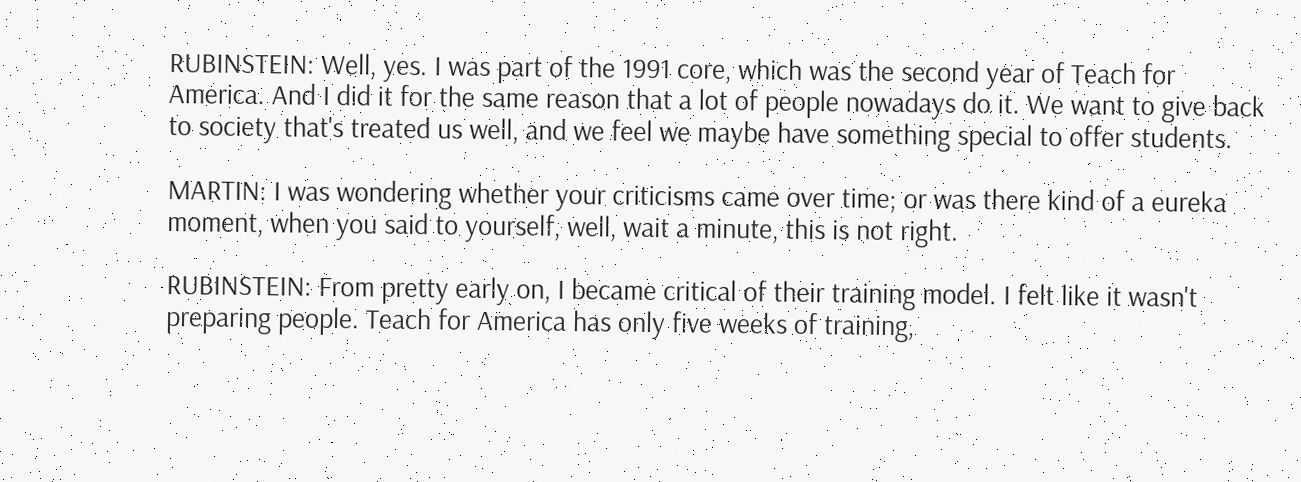RUBINSTEIN: Well, yes. I was part of the 1991 core, which was the second year of Teach for America. And I did it for the same reason that a lot of people nowadays do it. We want to give back to society that's treated us well, and we feel we maybe have something special to offer students.

MARTIN: I was wondering whether your criticisms came over time; or was there kind of a eureka moment, when you said to yourself, well, wait a minute, this is not right.

RUBINSTEIN: From pretty early on, I became critical of their training model. I felt like it wasn't preparing people. Teach for America has only five weeks of training,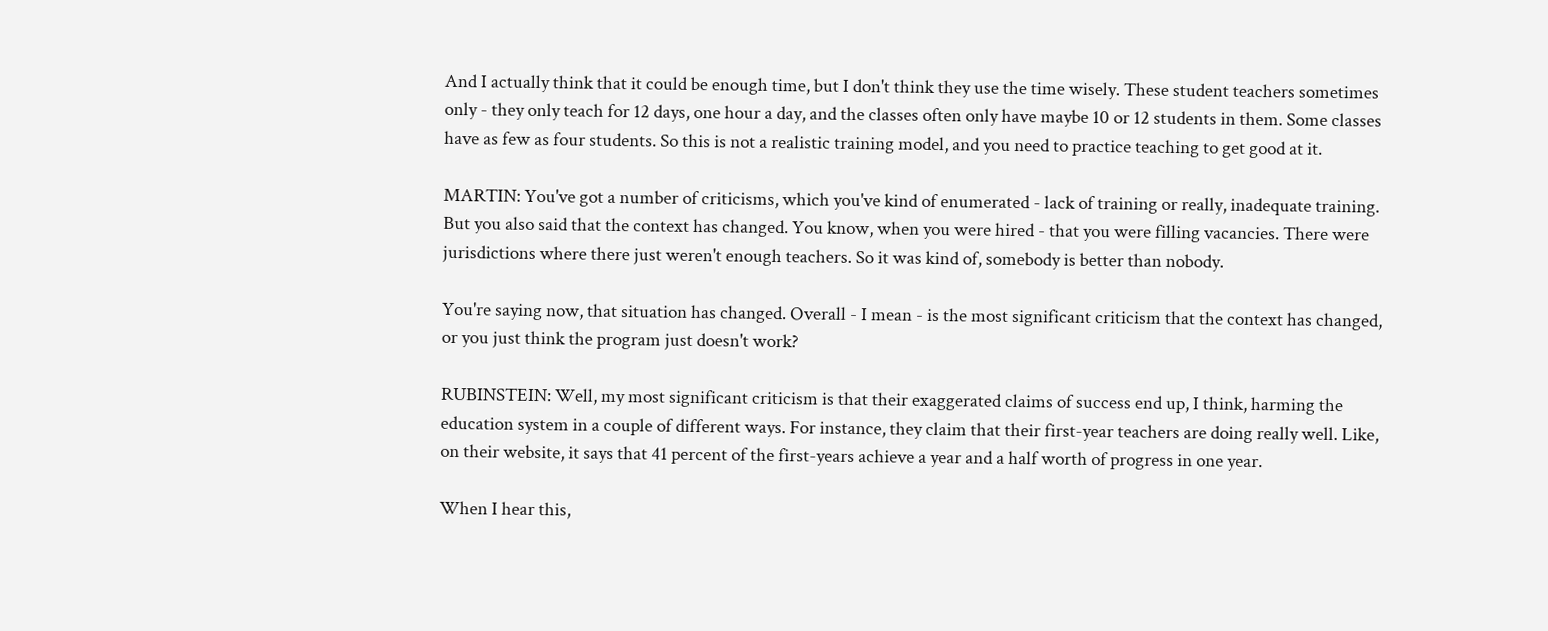And I actually think that it could be enough time, but I don't think they use the time wisely. These student teachers sometimes only - they only teach for 12 days, one hour a day, and the classes often only have maybe 10 or 12 students in them. Some classes have as few as four students. So this is not a realistic training model, and you need to practice teaching to get good at it.

MARTIN: You've got a number of criticisms, which you've kind of enumerated - lack of training or really, inadequate training. But you also said that the context has changed. You know, when you were hired - that you were filling vacancies. There were jurisdictions where there just weren't enough teachers. So it was kind of, somebody is better than nobody.

You're saying now, that situation has changed. Overall - I mean - is the most significant criticism that the context has changed, or you just think the program just doesn't work?

RUBINSTEIN: Well, my most significant criticism is that their exaggerated claims of success end up, I think, harming the education system in a couple of different ways. For instance, they claim that their first-year teachers are doing really well. Like, on their website, it says that 41 percent of the first-years achieve a year and a half worth of progress in one year.

When I hear this,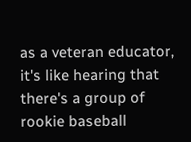as a veteran educator, it's like hearing that there's a group of rookie baseball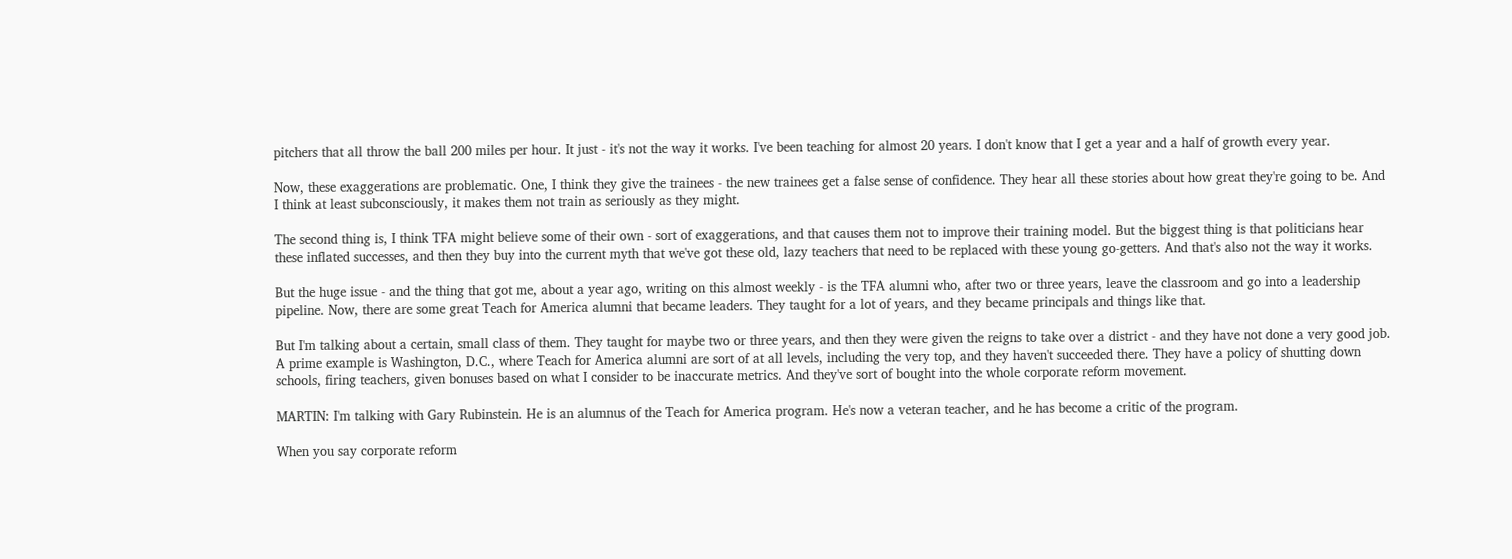pitchers that all throw the ball 200 miles per hour. It just - it's not the way it works. I've been teaching for almost 20 years. I don't know that I get a year and a half of growth every year.

Now, these exaggerations are problematic. One, I think they give the trainees - the new trainees get a false sense of confidence. They hear all these stories about how great they're going to be. And I think at least subconsciously, it makes them not train as seriously as they might.

The second thing is, I think TFA might believe some of their own - sort of exaggerations, and that causes them not to improve their training model. But the biggest thing is that politicians hear these inflated successes, and then they buy into the current myth that we've got these old, lazy teachers that need to be replaced with these young go-getters. And that's also not the way it works.

But the huge issue - and the thing that got me, about a year ago, writing on this almost weekly - is the TFA alumni who, after two or three years, leave the classroom and go into a leadership pipeline. Now, there are some great Teach for America alumni that became leaders. They taught for a lot of years, and they became principals and things like that.

But I'm talking about a certain, small class of them. They taught for maybe two or three years, and then they were given the reigns to take over a district - and they have not done a very good job. A prime example is Washington, D.C., where Teach for America alumni are sort of at all levels, including the very top, and they haven't succeeded there. They have a policy of shutting down schools, firing teachers, given bonuses based on what I consider to be inaccurate metrics. And they've sort of bought into the whole corporate reform movement.

MARTIN: I'm talking with Gary Rubinstein. He is an alumnus of the Teach for America program. He's now a veteran teacher, and he has become a critic of the program.

When you say corporate reform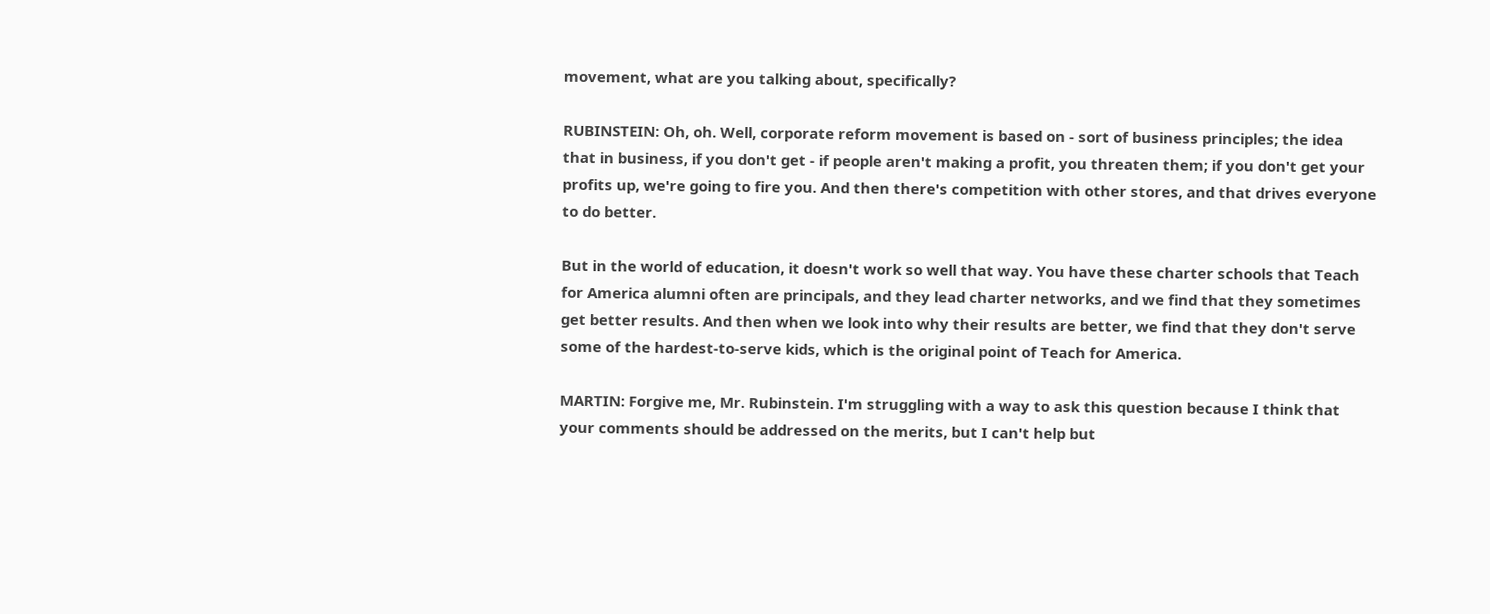movement, what are you talking about, specifically?

RUBINSTEIN: Oh, oh. Well, corporate reform movement is based on - sort of business principles; the idea that in business, if you don't get - if people aren't making a profit, you threaten them; if you don't get your profits up, we're going to fire you. And then there's competition with other stores, and that drives everyone to do better.

But in the world of education, it doesn't work so well that way. You have these charter schools that Teach for America alumni often are principals, and they lead charter networks, and we find that they sometimes get better results. And then when we look into why their results are better, we find that they don't serve some of the hardest-to-serve kids, which is the original point of Teach for America.

MARTIN: Forgive me, Mr. Rubinstein. I'm struggling with a way to ask this question because I think that your comments should be addressed on the merits, but I can't help but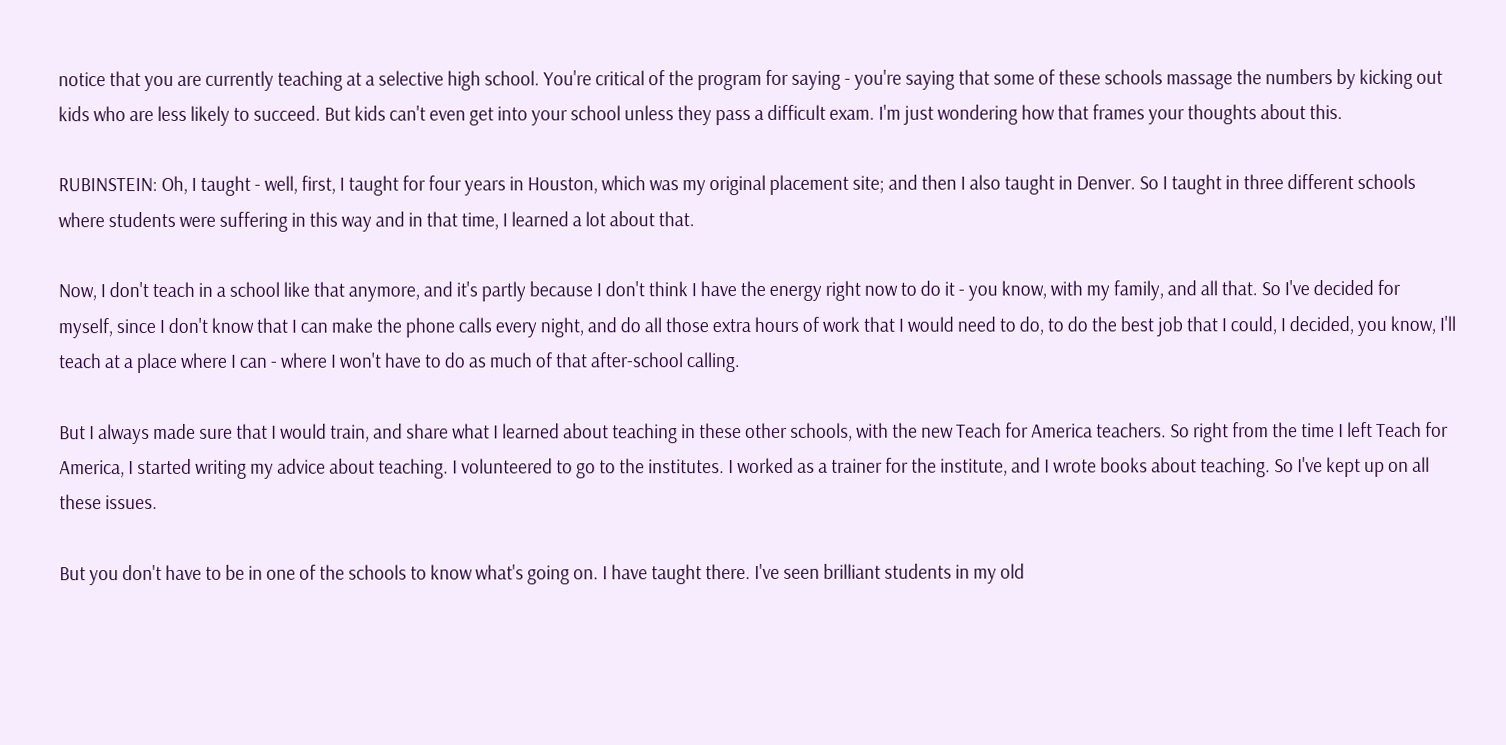notice that you are currently teaching at a selective high school. You're critical of the program for saying - you're saying that some of these schools massage the numbers by kicking out kids who are less likely to succeed. But kids can't even get into your school unless they pass a difficult exam. I'm just wondering how that frames your thoughts about this.

RUBINSTEIN: Oh, I taught - well, first, I taught for four years in Houston, which was my original placement site; and then I also taught in Denver. So I taught in three different schools where students were suffering in this way and in that time, I learned a lot about that.

Now, I don't teach in a school like that anymore, and it's partly because I don't think I have the energy right now to do it - you know, with my family, and all that. So I've decided for myself, since I don't know that I can make the phone calls every night, and do all those extra hours of work that I would need to do, to do the best job that I could, I decided, you know, I'll teach at a place where I can - where I won't have to do as much of that after-school calling.

But I always made sure that I would train, and share what I learned about teaching in these other schools, with the new Teach for America teachers. So right from the time I left Teach for America, I started writing my advice about teaching. I volunteered to go to the institutes. I worked as a trainer for the institute, and I wrote books about teaching. So I've kept up on all these issues.

But you don't have to be in one of the schools to know what's going on. I have taught there. I've seen brilliant students in my old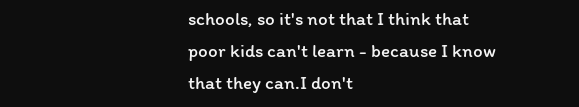schools, so it's not that I think that poor kids can't learn - because I know that they can.I don't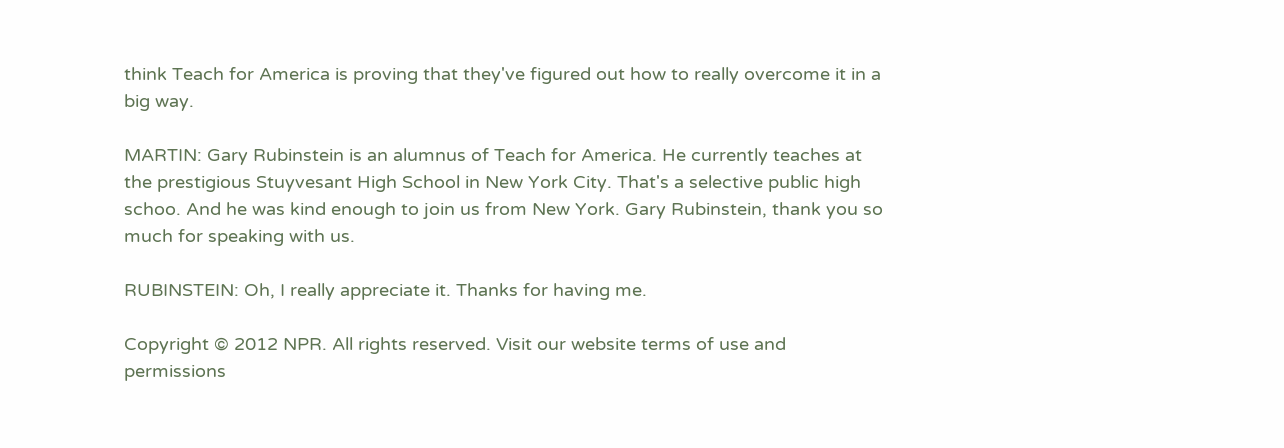think Teach for America is proving that they've figured out how to really overcome it in a big way.

MARTIN: Gary Rubinstein is an alumnus of Teach for America. He currently teaches at the prestigious Stuyvesant High School in New York City. That's a selective public high schoo. And he was kind enough to join us from New York. Gary Rubinstein, thank you so much for speaking with us.

RUBINSTEIN: Oh, I really appreciate it. Thanks for having me.

Copyright © 2012 NPR. All rights reserved. Visit our website terms of use and permissions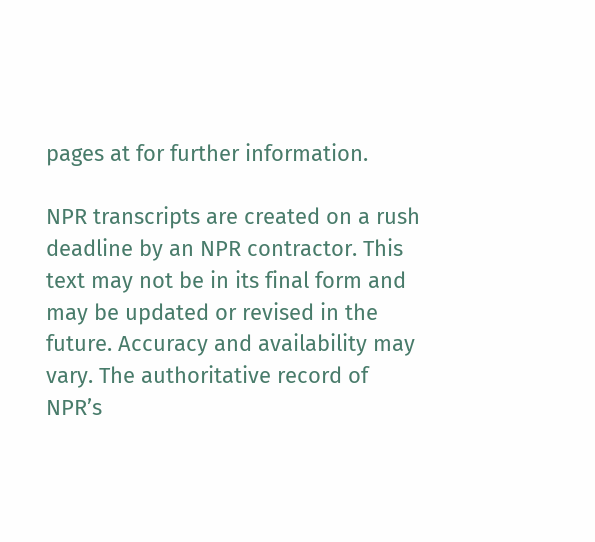pages at for further information.

NPR transcripts are created on a rush deadline by an NPR contractor. This text may not be in its final form and may be updated or revised in the future. Accuracy and availability may vary. The authoritative record of NPR’s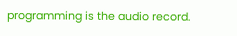programming is the audio record.